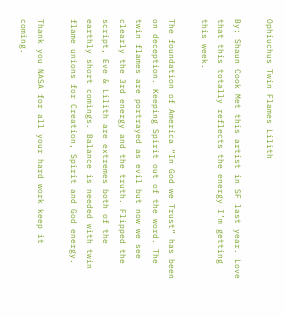Ophiuchus Twin Flames Lilith

By: Shaun Cook Met this artist in SF last year. Love that this totally reflects the energy I’m getting this week.

The foundation of America “In God we Trust” has been on deception. Keeping Spirit out of the word. The twin flames are portrayed as evil but now we see clearly the 3rd energy and the truth. Flipped the script, Eve & Lilith are extremes both of the earthly short comings. Balance is needed with twin flame unions for Creation, Spirit and God energy.

Thank you NASA for all your hard work keep it coming.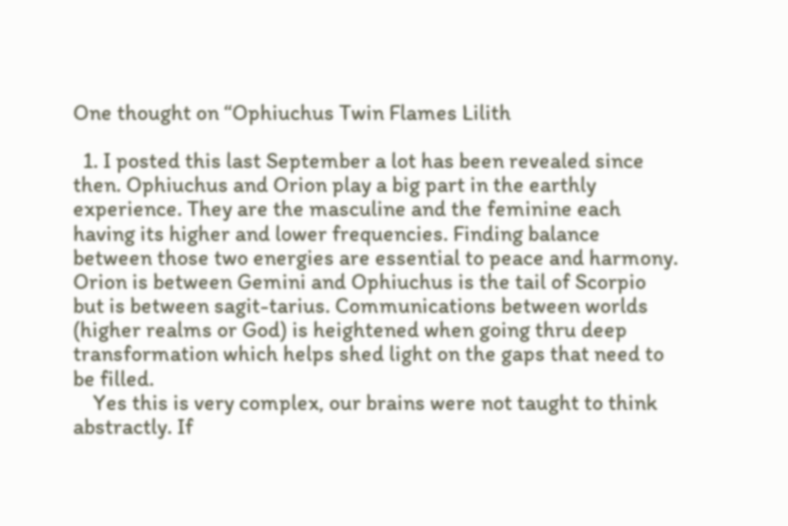One thought on “Ophiuchus Twin Flames Lilith

  1. I posted this last September a lot has been revealed since then. Ophiuchus and Orion play a big part in the earthly experience. They are the masculine and the feminine each having its higher and lower frequencies. Finding balance between those two energies are essential to peace and harmony. Orion is between Gemini and Ophiuchus is the tail of Scorpio but is between sagit-tarius. Communications between worlds (higher realms or God) is heightened when going thru deep transformation which helps shed light on the gaps that need to be filled.
    Yes this is very complex, our brains were not taught to think abstractly. If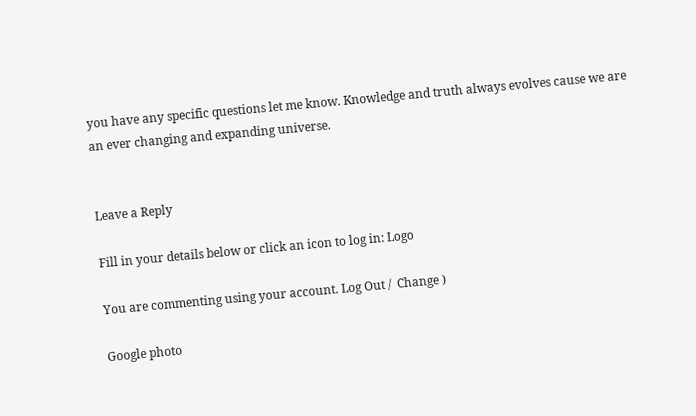you have any specific questions let me know. Knowledge and truth always evolves cause we are an ever changing and expanding universe.


Leave a Reply

Fill in your details below or click an icon to log in: Logo

You are commenting using your account. Log Out /  Change )

Google photo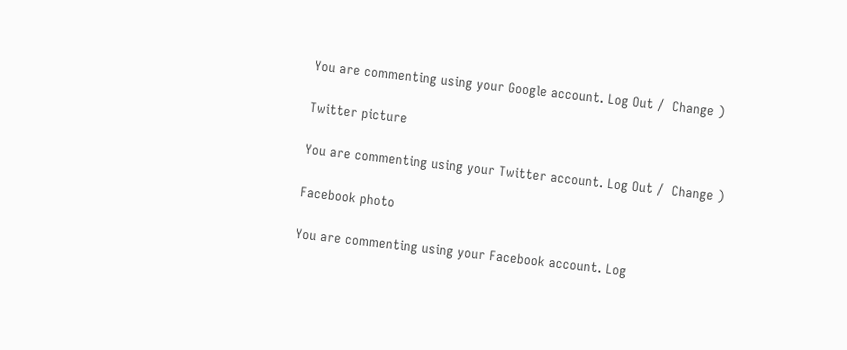You are commenting using your Google account. Log Out /  Change )

Twitter picture

You are commenting using your Twitter account. Log Out /  Change )

Facebook photo

You are commenting using your Facebook account. Log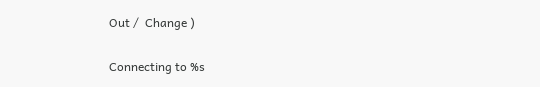Out /  Change )

Connecting to %s